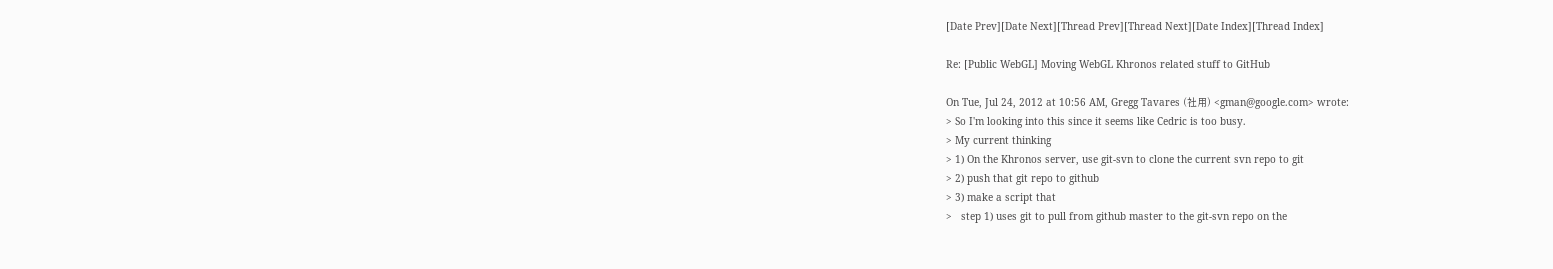[Date Prev][Date Next][Thread Prev][Thread Next][Date Index][Thread Index]

Re: [Public WebGL] Moving WebGL Khronos related stuff to GitHub

On Tue, Jul 24, 2012 at 10:56 AM, Gregg Tavares (社用) <gman@google.com> wrote:
> So I'm looking into this since it seems like Cedric is too busy.
> My current thinking
> 1) On the Khronos server, use git-svn to clone the current svn repo to git
> 2) push that git repo to github
> 3) make a script that
>   step 1) uses git to pull from github master to the git-svn repo on the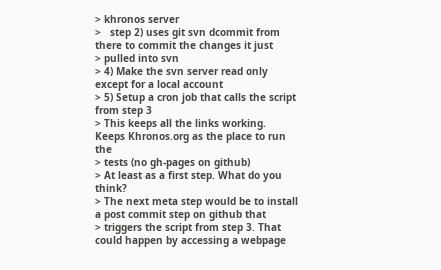> khronos server
>   step 2) uses git svn dcommit from there to commit the changes it just
> pulled into svn
> 4) Make the svn server read only except for a local account
> 5) Setup a cron job that calls the script from step 3
> This keeps all the links working. Keeps Khronos.org as the place to run the
> tests (no gh-pages on github)
> At least as a first step. What do you think?
> The next meta step would be to install a post commit step on github that
> triggers the script from step 3. That could happen by accessing a webpage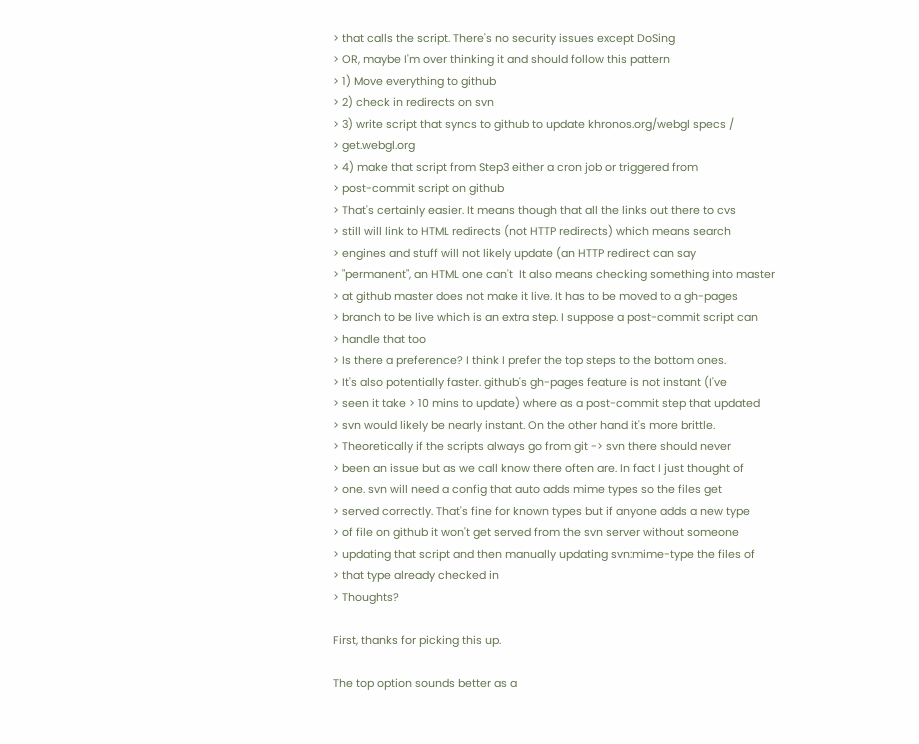> that calls the script. There's no security issues except DoSing
> OR, maybe I'm over thinking it and should follow this pattern
> 1) Move everything to github
> 2) check in redirects on svn
> 3) write script that syncs to github to update khronos.org/webgl specs /
> get.webgl.org
> 4) make that script from Step3 either a cron job or triggered from
> post-commit script on github
> That's certainly easier. It means though that all the links out there to cvs
> still will link to HTML redirects (not HTTP redirects) which means search
> engines and stuff will not likely update (an HTTP redirect can say
> "permanent", an HTML one can't  It also means checking something into master
> at github master does not make it live. It has to be moved to a gh-pages
> branch to be live which is an extra step. I suppose a post-commit script can
> handle that too
> Is there a preference? I think I prefer the top steps to the bottom ones.
> It's also potentially faster. github's gh-pages feature is not instant (I've
> seen it take > 10 mins to update) where as a post-commit step that updated
> svn would likely be nearly instant. On the other hand it's more brittle.
> Theoretically if the scripts always go from git -> svn there should never
> been an issue but as we call know there often are. In fact I just thought of
> one. svn will need a config that auto adds mime types so the files get
> served correctly. That's fine for known types but if anyone adds a new type
> of file on github it won't get served from the svn server without someone
> updating that script and then manually updating svn:mime-type the files of
> that type already checked in
> Thoughts?

First, thanks for picking this up.

The top option sounds better as a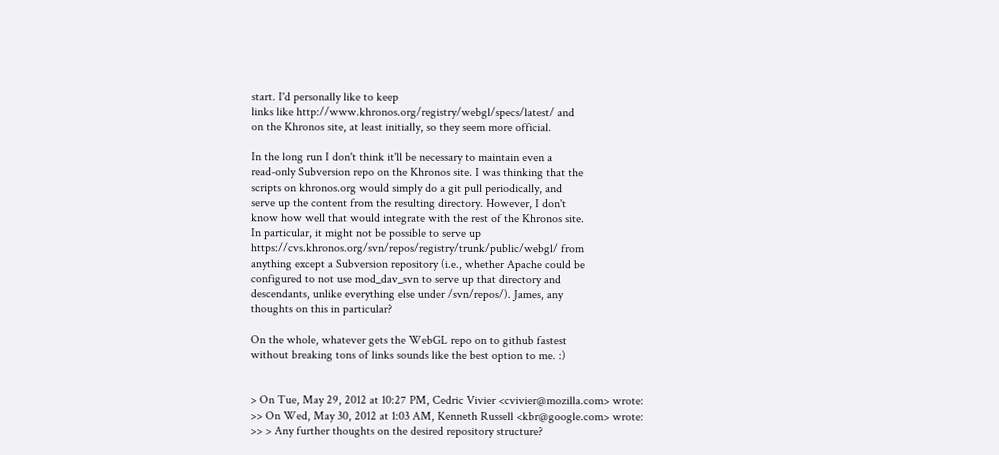start. I'd personally like to keep
links like http://www.khronos.org/registry/webgl/specs/latest/ and
on the Khronos site, at least initially, so they seem more official.

In the long run I don't think it'll be necessary to maintain even a
read-only Subversion repo on the Khronos site. I was thinking that the
scripts on khronos.org would simply do a git pull periodically, and
serve up the content from the resulting directory. However, I don't
know how well that would integrate with the rest of the Khronos site.
In particular, it might not be possible to serve up
https://cvs.khronos.org/svn/repos/registry/trunk/public/webgl/ from
anything except a Subversion repository (i.e., whether Apache could be
configured to not use mod_dav_svn to serve up that directory and
descendants, unlike everything else under /svn/repos/). James, any
thoughts on this in particular?

On the whole, whatever gets the WebGL repo on to github fastest
without breaking tons of links sounds like the best option to me. :)


> On Tue, May 29, 2012 at 10:27 PM, Cedric Vivier <cvivier@mozilla.com> wrote:
>> On Wed, May 30, 2012 at 1:03 AM, Kenneth Russell <kbr@google.com> wrote:
>> > Any further thoughts on the desired repository structure?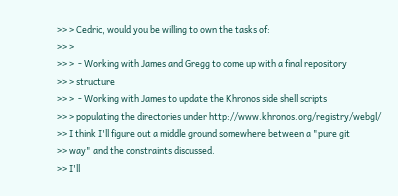>> > Cedric, would you be willing to own the tasks of:
>> >
>> >  - Working with James and Gregg to come up with a final repository
>> > structure
>> >  - Working with James to update the Khronos side shell scripts
>> > populating the directories under http://www.khronos.org/registry/webgl/
>> I think I'll figure out a middle ground somewhere between a "pure git
>> way" and the constraints discussed.
>> I'll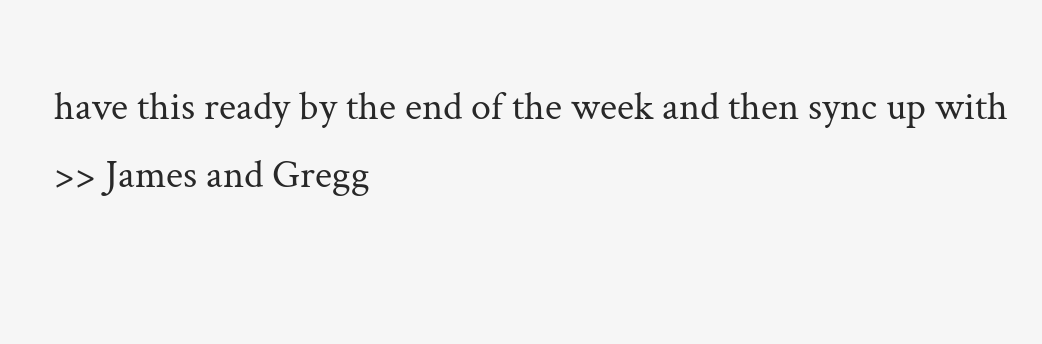have this ready by the end of the week and then sync up with
>> James and Gregg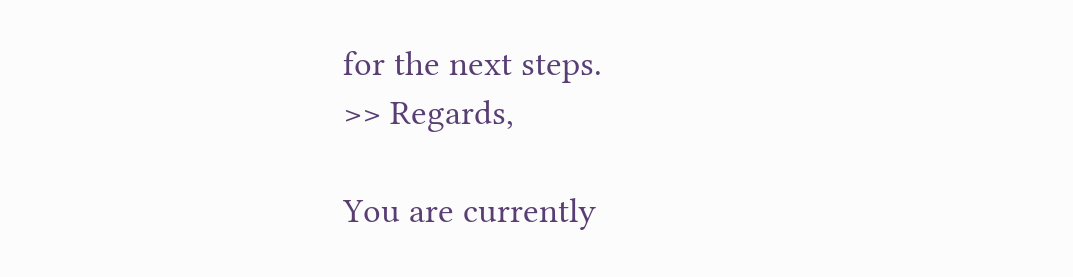for the next steps.
>> Regards,

You are currently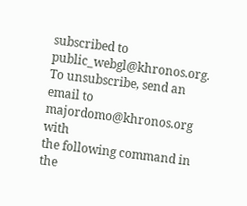subscribed to public_webgl@khronos.org.
To unsubscribe, send an email to majordomo@khronos.org with
the following command in the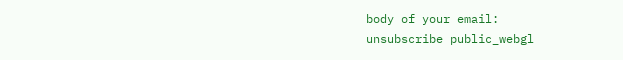body of your email:
unsubscribe public_webgl